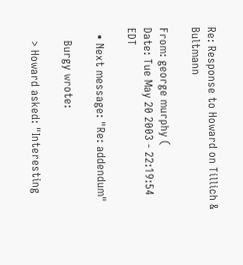Re: Response to Howard on Tillich & Bultmann

From: george murphy (
Date: Tue May 20 2003 - 22:19:54 EDT

  • Next message: "Re: addendum"

    Burgy wrote:

    > Howard asked: "Interesting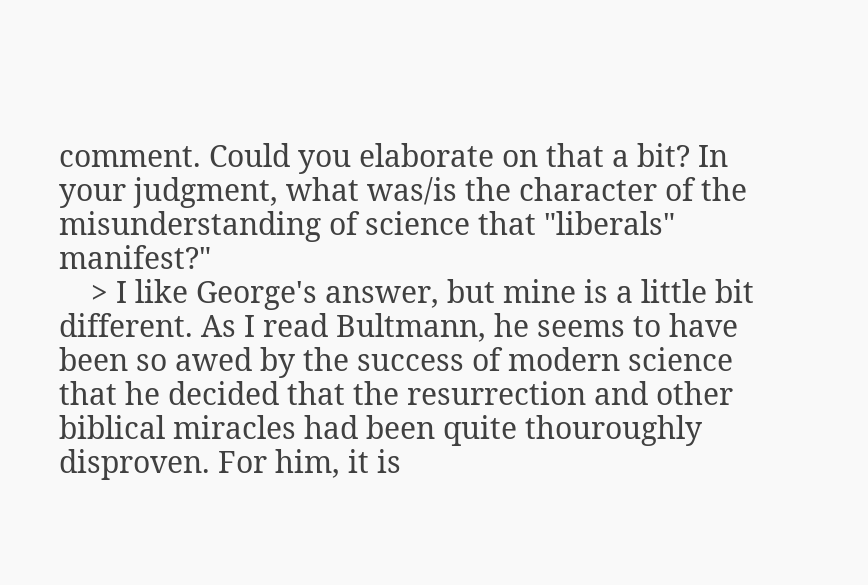comment. Could you elaborate on that a bit? In your judgment, what was/is the character of the misunderstanding of science that "liberals" manifest?"
    > I like George's answer, but mine is a little bit different. As I read Bultmann, he seems to have been so awed by the success of modern science that he decided that the resurrection and other biblical miracles had been quite thouroughly disproven. For him, it is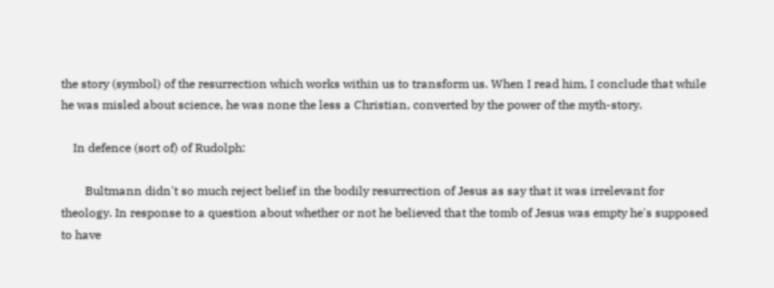the story (symbol) of the resurrection which works within us to transform us. When I read him, I conclude that while he was misled about science, he was none the less a Christian, converted by the power of the myth-story.

    In defence (sort of) of Rudolph:

        Bultmann didn't so much reject belief in the bodily resurrection of Jesus as say that it was irrelevant for theology. In response to a question about whether or not he believed that the tomb of Jesus was empty he's supposed to have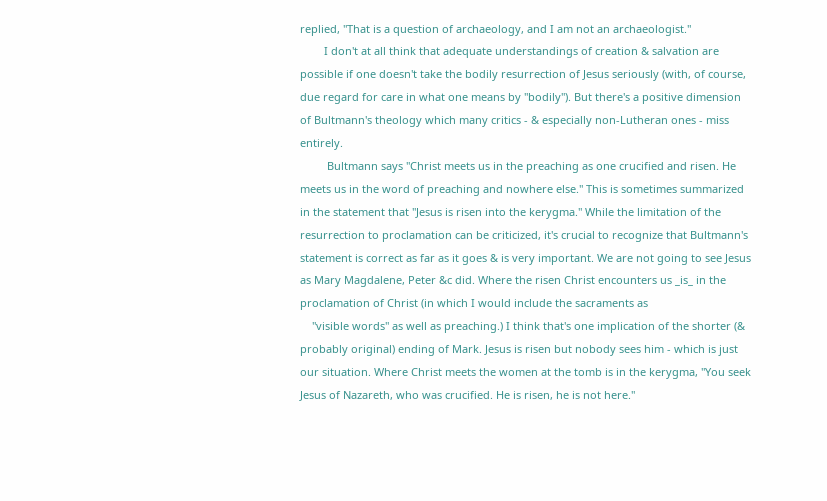replied, "That is a question of archaeology, and I am not an archaeologist."
        I don't at all think that adequate understandings of creation & salvation are possible if one doesn't take the bodily resurrection of Jesus seriously (with, of course, due regard for care in what one means by "bodily"). But there's a positive dimension of Bultmann's theology which many critics - & especially non-Lutheran ones - miss entirely.
         Bultmann says "Christ meets us in the preaching as one crucified and risen. He meets us in the word of preaching and nowhere else." This is sometimes summarized in the statement that "Jesus is risen into the kerygma." While the limitation of the resurrection to proclamation can be criticized, it's crucial to recognize that Bultmann's statement is correct as far as it goes & is very important. We are not going to see Jesus as Mary Magdalene, Peter &c did. Where the risen Christ encounters us _is_ in the proclamation of Christ (in which I would include the sacraments as
    "visible words" as well as preaching.) I think that's one implication of the shorter (& probably original) ending of Mark. Jesus is risen but nobody sees him - which is just our situation. Where Christ meets the women at the tomb is in the kerygma, "You seek Jesus of Nazareth, who was crucified. He is risen, he is not here."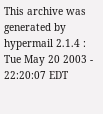This archive was generated by hypermail 2.1.4 : Tue May 20 2003 - 22:20:07 EDT